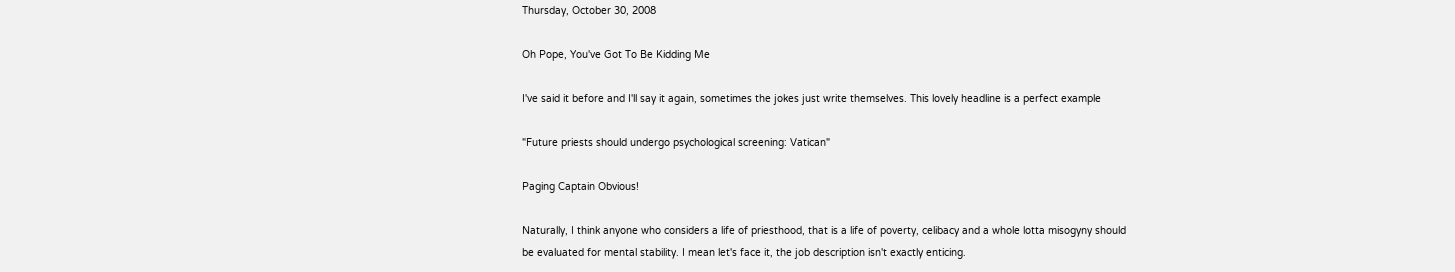Thursday, October 30, 2008

Oh Pope, You've Got To Be Kidding Me

I've said it before and I'll say it again, sometimes the jokes just write themselves. This lovely headline is a perfect example

"Future priests should undergo psychological screening: Vatican"

Paging Captain Obvious!

Naturally, I think anyone who considers a life of priesthood, that is a life of poverty, celibacy and a whole lotta misogyny should be evaluated for mental stability. I mean let's face it, the job description isn't exactly enticing.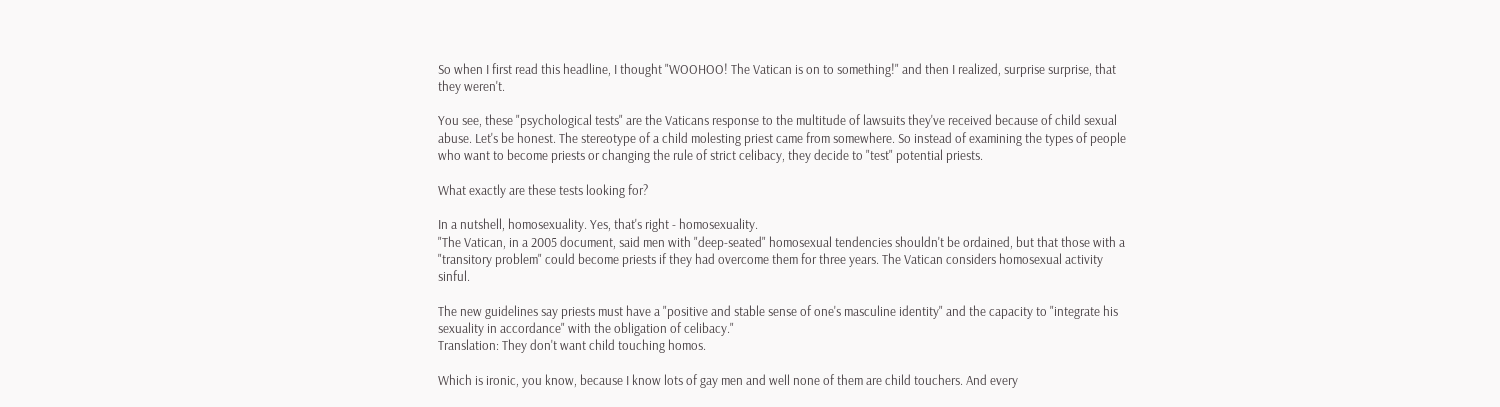So when I first read this headline, I thought "WOOHOO! The Vatican is on to something!" and then I realized, surprise surprise, that they weren't.

You see, these "psychological tests" are the Vaticans response to the multitude of lawsuits they've received because of child sexual abuse. Let's be honest. The stereotype of a child molesting priest came from somewhere. So instead of examining the types of people who want to become priests or changing the rule of strict celibacy, they decide to "test" potential priests.

What exactly are these tests looking for?

In a nutshell, homosexuality. Yes, that's right - homosexuality.
"The Vatican, in a 2005 document, said men with "deep-seated" homosexual tendencies shouldn't be ordained, but that those with a "transitory problem" could become priests if they had overcome them for three years. The Vatican considers homosexual activity sinful.

The new guidelines say priests must have a "positive and stable sense of one's masculine identity" and the capacity to "integrate his sexuality in accordance" with the obligation of celibacy."
Translation: They don't want child touching homos.

Which is ironic, you know, because I know lots of gay men and well none of them are child touchers. And every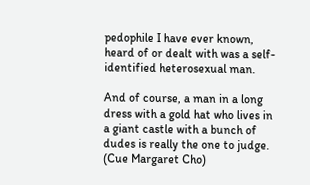pedophile I have ever known, heard of or dealt with was a self-identified heterosexual man.

And of course, a man in a long dress with a gold hat who lives in a giant castle with a bunch of dudes is really the one to judge. (Cue Margaret Cho)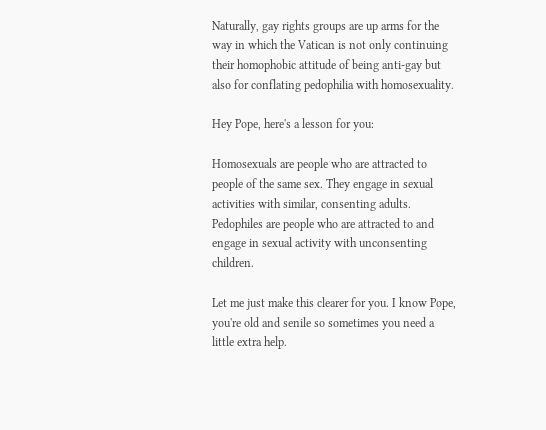Naturally, gay rights groups are up arms for the way in which the Vatican is not only continuing their homophobic attitude of being anti-gay but also for conflating pedophilia with homosexuality.

Hey Pope, here's a lesson for you:

Homosexuals are people who are attracted to people of the same sex. They engage in sexual activities with similar, consenting adults. Pedophiles are people who are attracted to and engage in sexual activity with unconsenting children.

Let me just make this clearer for you. I know Pope, you're old and senile so sometimes you need a little extra help.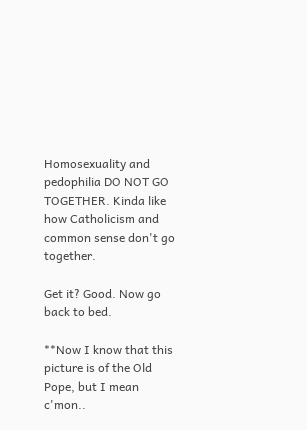Homosexuality and pedophilia DO NOT GO TOGETHER. Kinda like how Catholicism and common sense don't go together.

Get it? Good. Now go back to bed.

**Now I know that this picture is of the Old Pope, but I mean c'mon..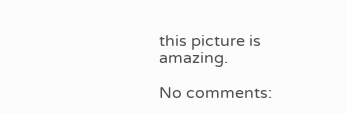this picture is amazing.

No comments: